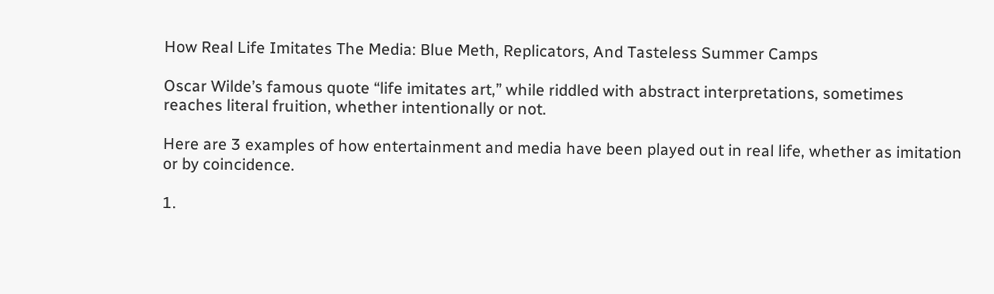How Real Life Imitates The Media: Blue Meth, Replicators, And Tasteless Summer Camps

Oscar Wilde’s famous quote “life imitates art,” while riddled with abstract interpretations, sometimes reaches literal fruition, whether intentionally or not.

Here are 3 examples of how entertainment and media have been played out in real life, whether as imitation or by coincidence.

1.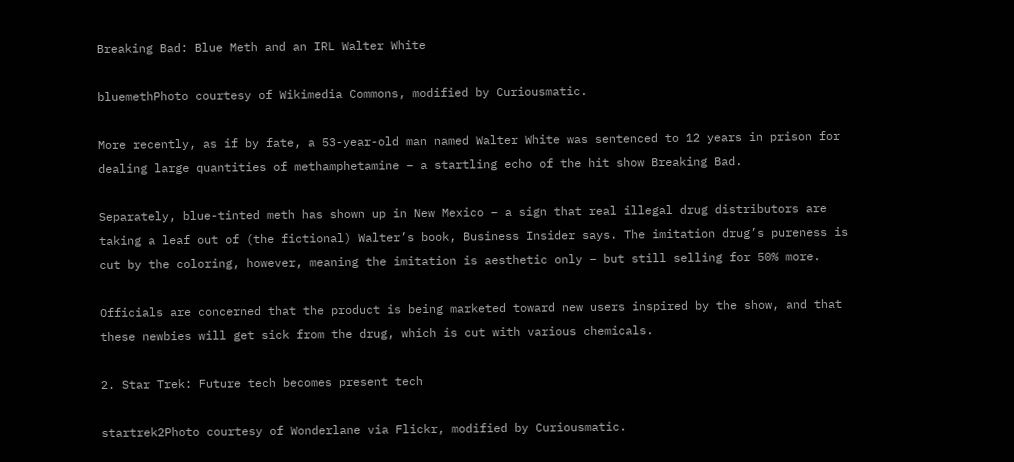Breaking Bad: Blue Meth and an IRL Walter White

bluemethPhoto courtesy of Wikimedia Commons, modified by Curiousmatic.

More recently, as if by fate, a 53-year-old man named Walter White was sentenced to 12 years in prison for dealing large quantities of methamphetamine – a startling echo of the hit show Breaking Bad.

Separately, blue-tinted meth has shown up in New Mexico – a sign that real illegal drug distributors are taking a leaf out of (the fictional) Walter’s book, Business Insider says. The imitation drug’s pureness is cut by the coloring, however, meaning the imitation is aesthetic only – but still selling for 50% more.

Officials are concerned that the product is being marketed toward new users inspired by the show, and that these newbies will get sick from the drug, which is cut with various chemicals.

2. Star Trek: Future tech becomes present tech

startrek2Photo courtesy of Wonderlane via Flickr, modified by Curiousmatic.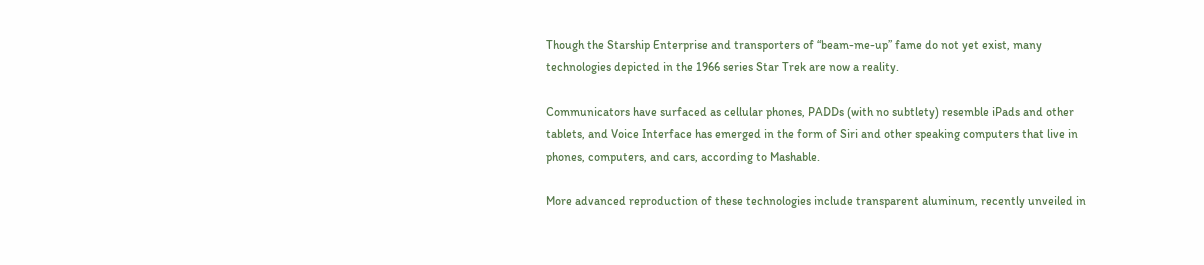Though the Starship Enterprise and transporters of “beam-me-up” fame do not yet exist, many technologies depicted in the 1966 series Star Trek are now a reality.

Communicators have surfaced as cellular phones, PADDs (with no subtlety) resemble iPads and other tablets, and Voice Interface has emerged in the form of Siri and other speaking computers that live in phones, computers, and cars, according to Mashable.

More advanced reproduction of these technologies include transparent aluminum, recently unveiled in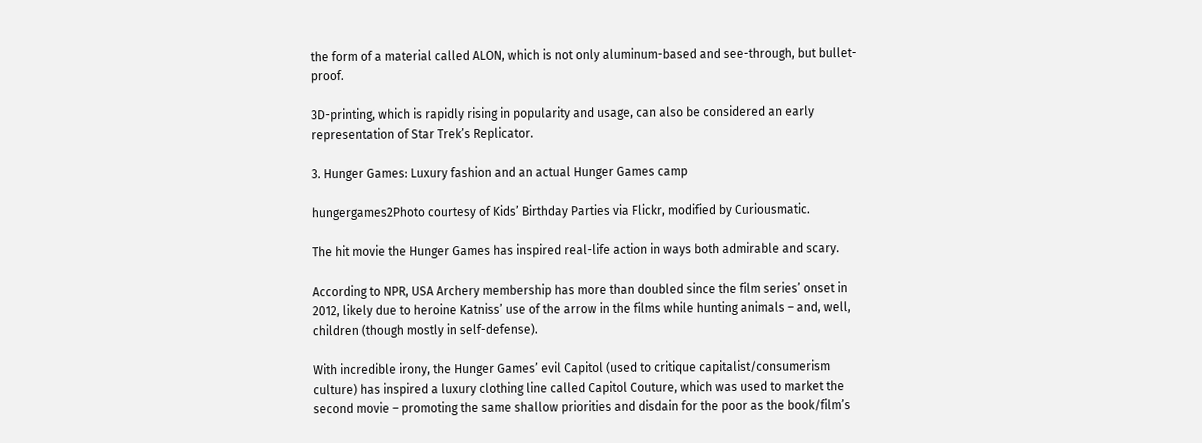the form of a material called ALON, which is not only aluminum-based and see-through, but bullet-proof.

3D-printing, which is rapidly rising in popularity and usage, can also be considered an early representation of Star Trek’s Replicator.

3. Hunger Games: Luxury fashion and an actual Hunger Games camp

hungergames2Photo courtesy of Kids’ Birthday Parties via Flickr, modified by Curiousmatic.

The hit movie the Hunger Games has inspired real-life action in ways both admirable and scary.

According to NPR, USA Archery membership has more than doubled since the film series’ onset in 2012, likely due to heroine Katniss’ use of the arrow in the films while hunting animals – and, well, children (though mostly in self-defense).

With incredible irony, the Hunger Games’ evil Capitol (used to critique capitalist/consumerism culture) has inspired a luxury clothing line called Capitol Couture, which was used to market the second movie – promoting the same shallow priorities and disdain for the poor as the book/film’s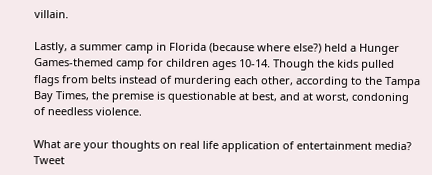villain.

Lastly, a summer camp in Florida (because where else?) held a Hunger Games-themed camp for children ages 10-14. Though the kids pulled flags from belts instead of murdering each other, according to the Tampa Bay Times, the premise is questionable at best, and at worst, condoning of needless violence.

What are your thoughts on real life application of entertainment media? Tweet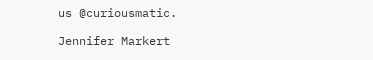us @curiousmatic.

Jennifer Markert